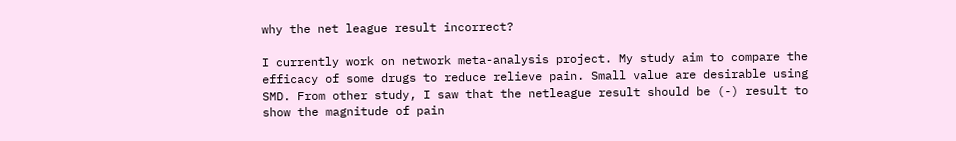why the net league result incorrect?

I currently work on network meta-analysis project. My study aim to compare the efficacy of some drugs to reduce relieve pain. Small value are desirable using SMD. From other study, I saw that the netleague result should be (-) result to show the magnitude of pain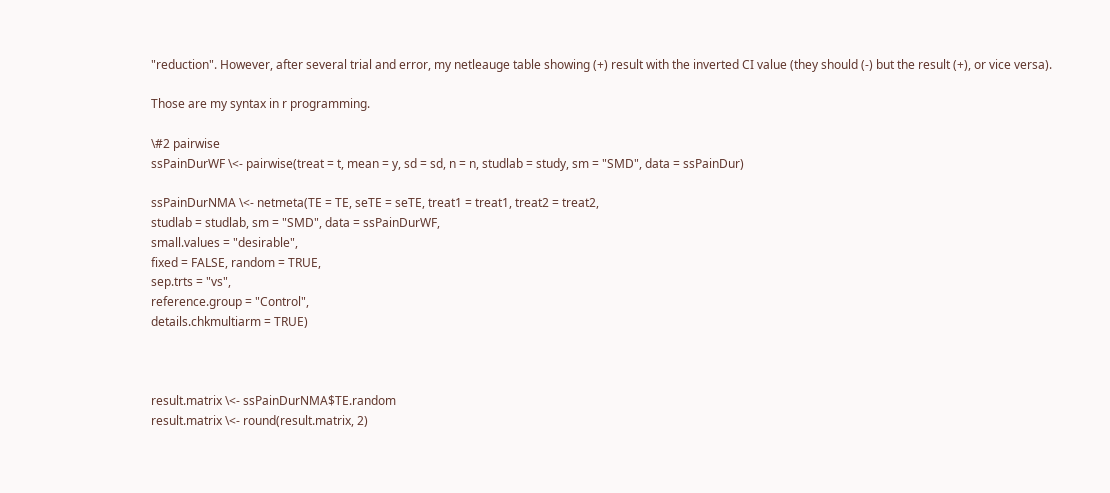"reduction". However, after several trial and error, my netleauge table showing (+) result with the inverted CI value (they should (-) but the result (+), or vice versa).

Those are my syntax in r programming.

\#2 pairwise
ssPainDurWF \<- pairwise(treat = t, mean = y, sd = sd, n = n, studlab = study, sm = "SMD", data = ssPainDur)

ssPainDurNMA \<- netmeta(TE = TE, seTE = seTE, treat1 = treat1, treat2 = treat2,
studlab = studlab, sm = "SMD", data = ssPainDurWF,
small.values = "desirable",
fixed = FALSE, random = TRUE,
sep.trts = "vs",
reference.group = "Control",
details.chkmultiarm = TRUE)



result.matrix \<- ssPainDurNMA$TE.random
result.matrix \<- round(result.matrix, 2)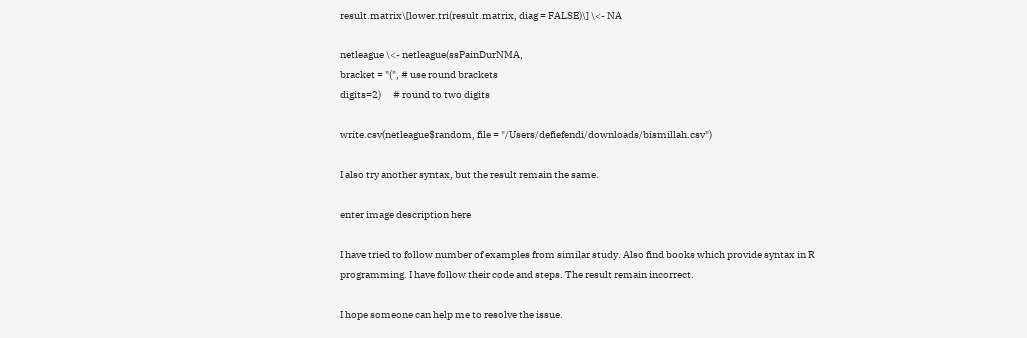result.matrix\[lower.tri(result.matrix, diag = FALSE)\] \<- NA

netleague \<- netleague(ssPainDurNMA,
bracket = "(", # use round brackets
digits=2)      # round to two digits

write.csv(netleague$random, file = "/Users/defiefendi/downloads/bismillah.csv")

I also try another syntax, but the result remain the same.

enter image description here

I have tried to follow number of examples from similar study. Also find books which provide syntax in R programming. I have follow their code and steps. The result remain incorrect.

I hope someone can help me to resolve the issue.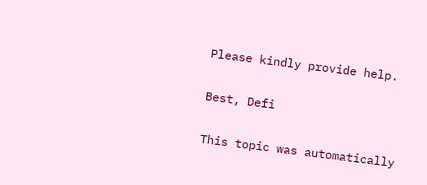Please kindly provide help.

Best, Defi

This topic was automatically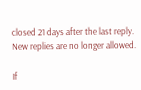closed 21 days after the last reply. New replies are no longer allowed.

If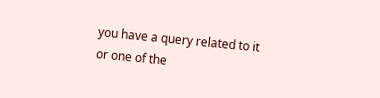you have a query related to it or one of the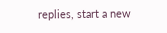replies, start a new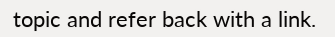topic and refer back with a link.